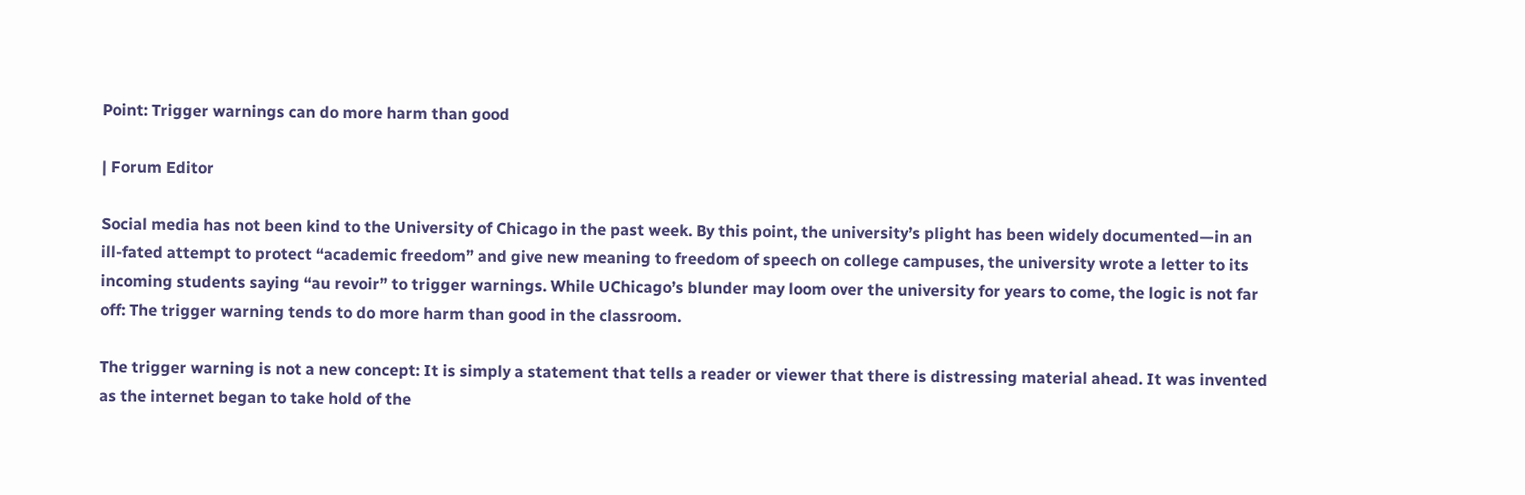Point: Trigger warnings can do more harm than good

| Forum Editor

Social media has not been kind to the University of Chicago in the past week. By this point, the university’s plight has been widely documented—in an ill-fated attempt to protect “academic freedom” and give new meaning to freedom of speech on college campuses, the university wrote a letter to its incoming students saying “au revoir” to trigger warnings. While UChicago’s blunder may loom over the university for years to come, the logic is not far off: The trigger warning tends to do more harm than good in the classroom.

The trigger warning is not a new concept: It is simply a statement that tells a reader or viewer that there is distressing material ahead. It was invented as the internet began to take hold of the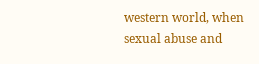western world, when sexual abuse and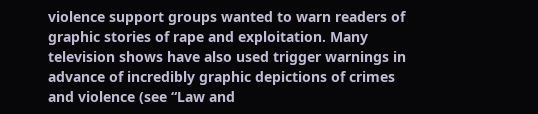violence support groups wanted to warn readers of graphic stories of rape and exploitation. Many television shows have also used trigger warnings in advance of incredibly graphic depictions of crimes and violence (see “Law and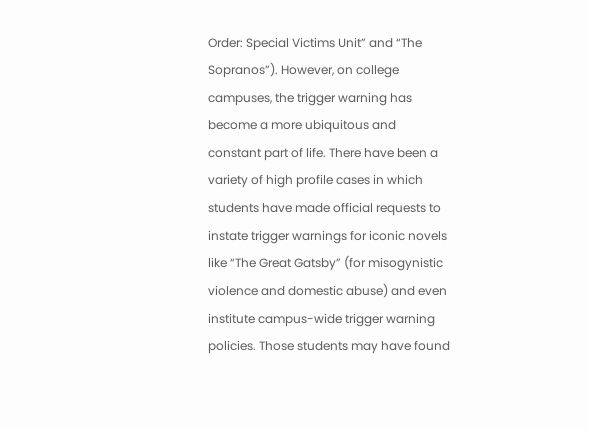Order: Special Victims Unit” and “The Sopranos”). However, on college campuses, the trigger warning has become a more ubiquitous and constant part of life. There have been a variety of high profile cases in which students have made official requests to instate trigger warnings for iconic novels like “The Great Gatsby” (for misogynistic violence and domestic abuse) and even institute campus-wide trigger warning policies. Those students may have found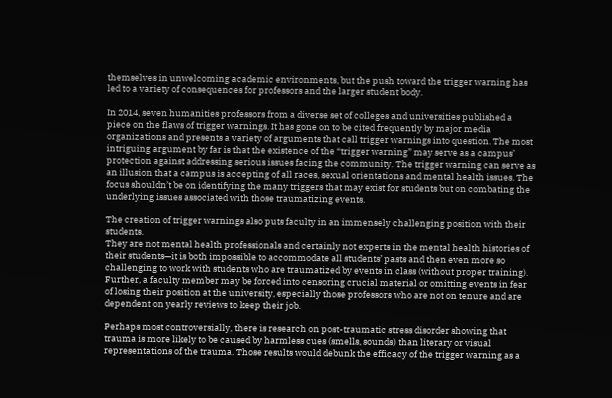themselves in unwelcoming academic environments, but the push toward the trigger warning has led to a variety of consequences for professors and the larger student body.

In 2014, seven humanities professors from a diverse set of colleges and universities published a piece on the flaws of trigger warnings. It has gone on to be cited frequently by major media organizations and presents a variety of arguments that call trigger warnings into question. The most intriguing argument by far is that the existence of the “trigger warning” may serve as a campus’ protection against addressing serious issues facing the community. The trigger warning can serve as an illusion that a campus is accepting of all races, sexual orientations and mental health issues. The focus shouldn’t be on identifying the many triggers that may exist for students but on combating the underlying issues associated with those traumatizing events.

The creation of trigger warnings also puts faculty in an immensely challenging position with their students.
They are not mental health professionals and certainly not experts in the mental health histories of their students—it is both impossible to accommodate all students’ pasts and then even more so challenging to work with students who are traumatized by events in class (without proper training). Further, a faculty member may be forced into censoring crucial material or omitting events in fear of losing their position at the university, especially those professors who are not on tenure and are dependent on yearly reviews to keep their job.

Perhaps most controversially, there is research on post-traumatic stress disorder showing that trauma is more likely to be caused by harmless cues (smells, sounds) than literary or visual representations of the trauma. Those results would debunk the efficacy of the trigger warning as a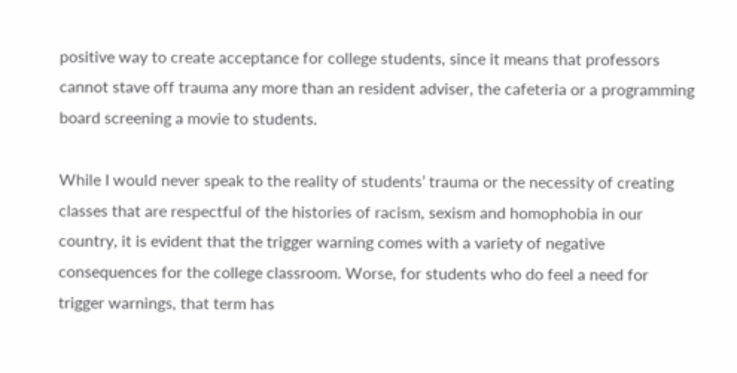positive way to create acceptance for college students, since it means that professors cannot stave off trauma any more than an resident adviser, the cafeteria or a programming board screening a movie to students.

While I would never speak to the reality of students’ trauma or the necessity of creating classes that are respectful of the histories of racism, sexism and homophobia in our country, it is evident that the trigger warning comes with a variety of negative consequences for the college classroom. Worse, for students who do feel a need for trigger warnings, that term has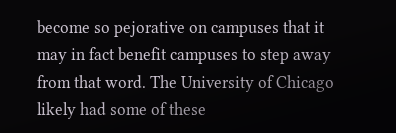become so pejorative on campuses that it may in fact benefit campuses to step away from that word. The University of Chicago likely had some of these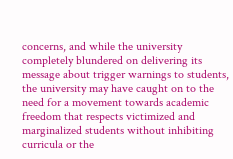concerns, and while the university completely blundered on delivering its message about trigger warnings to students, the university may have caught on to the need for a movement towards academic freedom that respects victimized and marginalized students without inhibiting curricula or the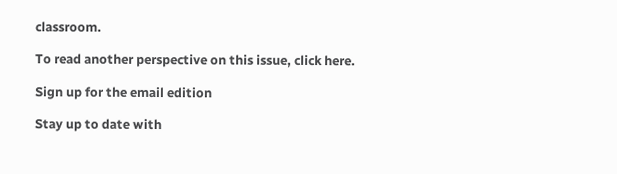classroom.

To read another perspective on this issue, click here.

Sign up for the email edition

Stay up to date with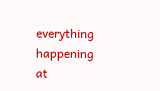everything happening at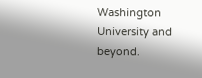Washington University and beyond.